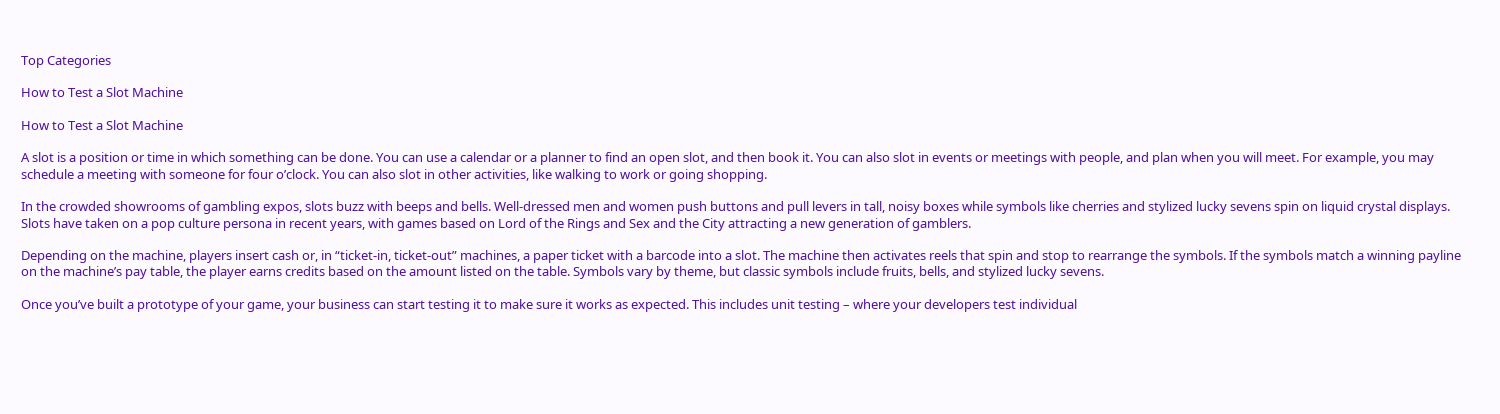Top Categories

How to Test a Slot Machine

How to Test a Slot Machine

A slot is a position or time in which something can be done. You can use a calendar or a planner to find an open slot, and then book it. You can also slot in events or meetings with people, and plan when you will meet. For example, you may schedule a meeting with someone for four o’clock. You can also slot in other activities, like walking to work or going shopping.

In the crowded showrooms of gambling expos, slots buzz with beeps and bells. Well-dressed men and women push buttons and pull levers in tall, noisy boxes while symbols like cherries and stylized lucky sevens spin on liquid crystal displays. Slots have taken on a pop culture persona in recent years, with games based on Lord of the Rings and Sex and the City attracting a new generation of gamblers.

Depending on the machine, players insert cash or, in “ticket-in, ticket-out” machines, a paper ticket with a barcode into a slot. The machine then activates reels that spin and stop to rearrange the symbols. If the symbols match a winning payline on the machine’s pay table, the player earns credits based on the amount listed on the table. Symbols vary by theme, but classic symbols include fruits, bells, and stylized lucky sevens.

Once you’ve built a prototype of your game, your business can start testing it to make sure it works as expected. This includes unit testing – where your developers test individual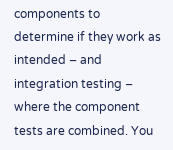components to determine if they work as intended – and integration testing – where the component tests are combined. You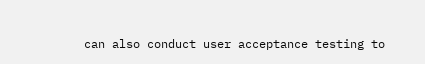can also conduct user acceptance testing to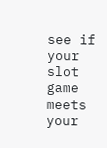see if your slot game meets your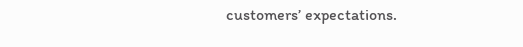customers’ expectations.